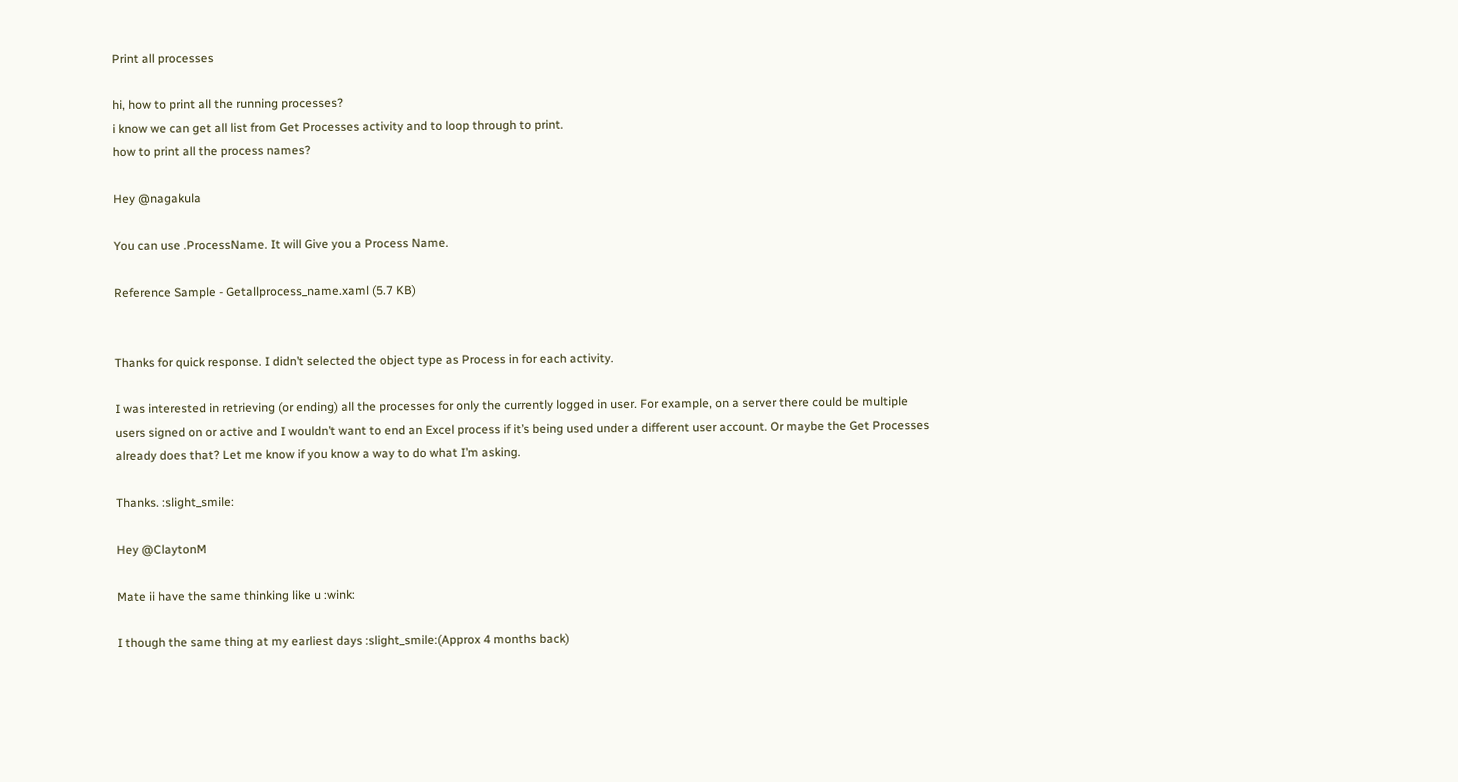Print all processes

hi, how to print all the running processes?
i know we can get all list from Get Processes activity and to loop through to print.
how to print all the process names?

Hey @nagakula

You can use .ProcessName. It will Give you a Process Name.

Reference Sample - Getallprocess_name.xaml (5.7 KB)


Thanks for quick response. I didn’t selected the object type as Process in for each activity.

I was interested in retrieving (or ending) all the processes for only the currently logged in user. For example, on a server there could be multiple users signed on or active and I wouldn’t want to end an Excel process if it’s being used under a different user account. Or maybe the Get Processes already does that? Let me know if you know a way to do what I’m asking.

Thanks. :slight_smile:

Hey @ClaytonM

Mate ii have the same thinking like u :wink:

I though the same thing at my earliest days :slight_smile:(Approx 4 months back)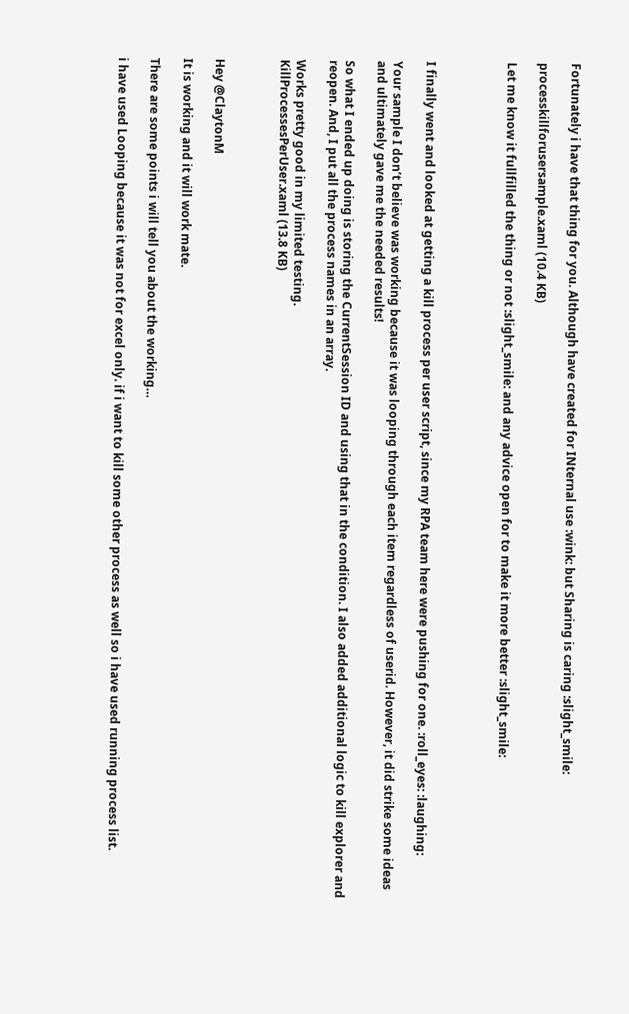Fortunately i have that thing for you. Although have created for INternal use :wink: but Sharing is caring :slight_smile:

processkillforusersample.xaml (10.4 KB)

Let me know it fullfilled the thing or not :slight_smile: and any advice open for to make it more better :slight_smile:




I finally went and looked at getting a kill process per user script, since my RPA team here were pushing for one. :roll_eyes: :laughing:

Your sample I don’t believe was working because it was looping through each item regardless of userid. However, it did strike some ideas and ultimately gave me the needed results!

So what I ended up doing is storing the CurrentSession ID and using that in the condition. I also added additional logic to kill explorer and reopen. And, I put all the process names in an array.

Works pretty good in my limited testing.
KillProcessesPerUser.xaml (13.8 KB)



Hey @ClaytonM

It is working and it will work mate.

There are some points i will tell you about the working…

i have used Looping because it was not for excel only. if i want to kill some other process as well so i have used running process list.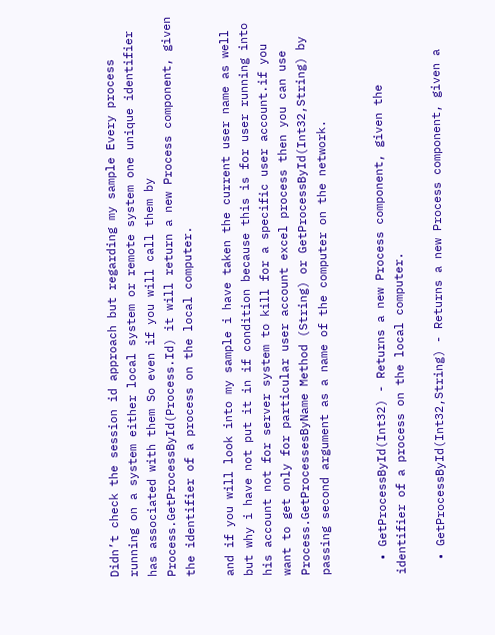Didn’t check the session id approach but regarding my sample Every process running on a system either local system or remote system one unique identifier has associated with them So even if you will call them by Process.GetProcessById(Process.Id) it will return a new Process component, given the identifier of a process on the local computer.

and if you will look into my sample i have taken the current user name as well but why i have not put it in if condition because this is for user running into his account not for server system to kill for a specific user account.if you want to get only for particular user account excel process then you can use Process.GetProcessesByName Method (String) or GetProcessById(Int32,String) by passing second argument as a name of the computer on the network.


  • GetProcessById(Int32) - Returns a new Process component, given the identifier of a process on the local computer.

  • GetProcessById(Int32,String) - Returns a new Process component, given a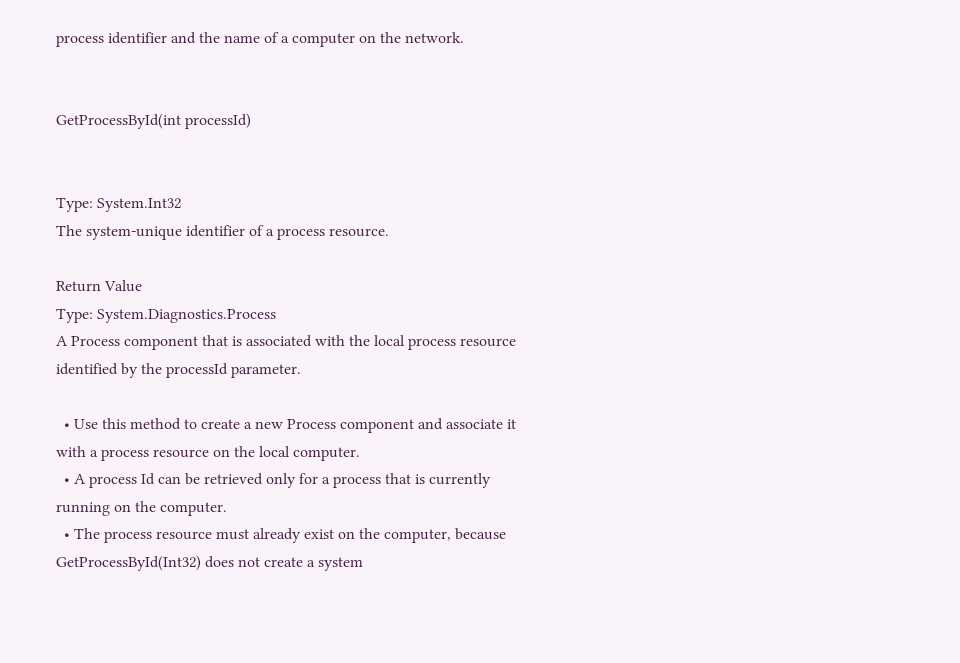process identifier and the name of a computer on the network.


GetProcessById(int processId)


Type: System.Int32
The system-unique identifier of a process resource.

Return Value
Type: System.Diagnostics.Process
A Process component that is associated with the local process resource identified by the processId parameter.

  • Use this method to create a new Process component and associate it with a process resource on the local computer.
  • A process Id can be retrieved only for a process that is currently running on the computer.
  • The process resource must already exist on the computer, because GetProcessById(Int32) does not create a system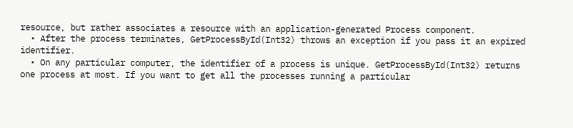resource, but rather associates a resource with an application-generated Process component.
  • After the process terminates, GetProcessById(Int32) throws an exception if you pass it an expired identifier.
  • On any particular computer, the identifier of a process is unique. GetProcessById(Int32) returns one process at most. If you want to get all the processes running a particular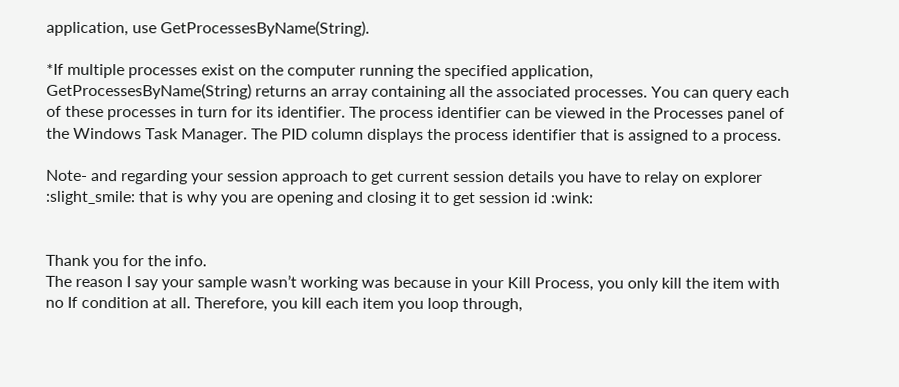application, use GetProcessesByName(String).

*If multiple processes exist on the computer running the specified application, GetProcessesByName(String) returns an array containing all the associated processes. You can query each of these processes in turn for its identifier. The process identifier can be viewed in the Processes panel of the Windows Task Manager. The PID column displays the process identifier that is assigned to a process.

Note- and regarding your session approach to get current session details you have to relay on explorer :slight_smile: that is why you are opening and closing it to get session id :wink:


Thank you for the info.
The reason I say your sample wasn’t working was because in your Kill Process, you only kill the item with no If condition at all. Therefore, you kill each item you loop through,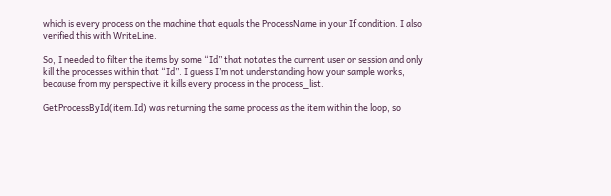which is every process on the machine that equals the ProcessName in your If condition. I also verified this with WriteLine.

So, I needed to filter the items by some “Id” that notates the current user or session and only kill the processes within that “Id”. I guess I’m not understanding how your sample works, because from my perspective it kills every process in the process_list.

GetProcessById(item.Id) was returning the same process as the item within the loop, so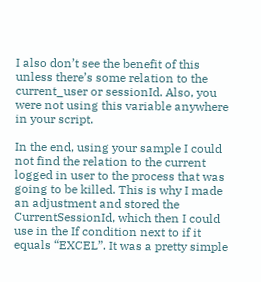I also don’t see the benefit of this unless there’s some relation to the current_user or sessionId. Also, you were not using this variable anywhere in your script.

In the end, using your sample I could not find the relation to the current logged in user to the process that was going to be killed. This is why I made an adjustment and stored the CurrentSessionId, which then I could use in the If condition next to if it equals “EXCEL”. It was a pretty simple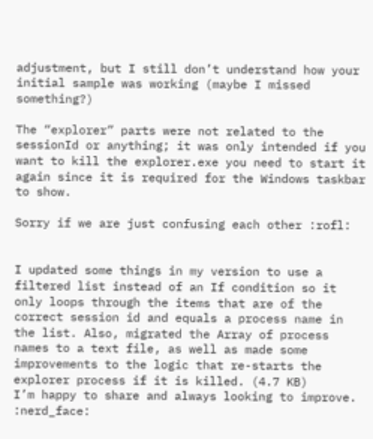adjustment, but I still don’t understand how your initial sample was working (maybe I missed something?)

The “explorer” parts were not related to the sessionId or anything; it was only intended if you want to kill the explorer.exe you need to start it again since it is required for the Windows taskbar to show.

Sorry if we are just confusing each other :rofl:


I updated some things in my version to use a filtered list instead of an If condition so it only loops through the items that are of the correct session id and equals a process name in the list. Also, migrated the Array of process names to a text file, as well as made some improvements to the logic that re-starts the explorer process if it is killed. (4.7 KB)
I’m happy to share and always looking to improve. :nerd_face: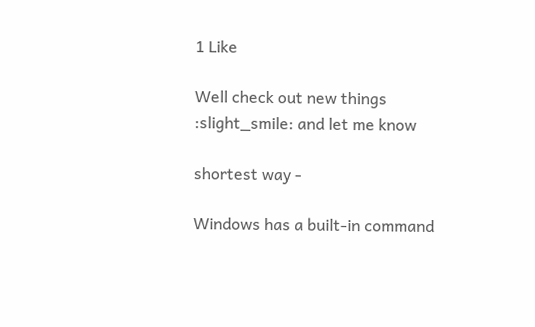1 Like

Well check out new things :slight_smile: and let me know

shortest way -

Windows has a built-in command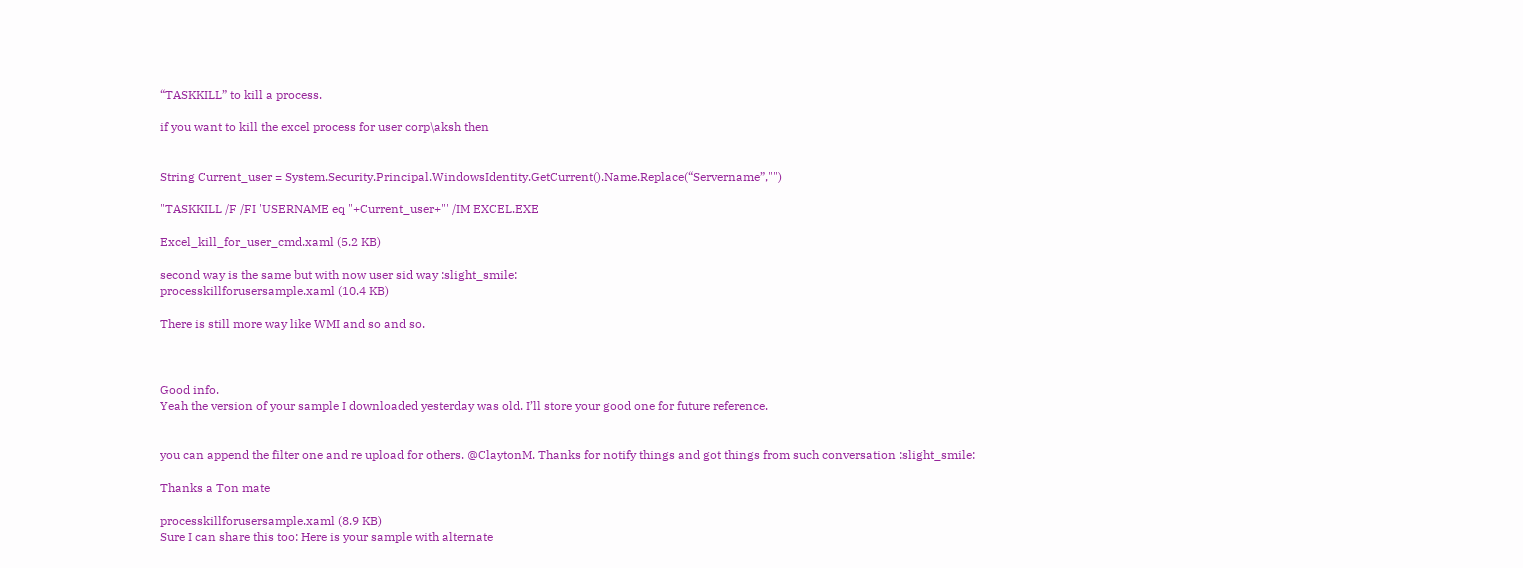“TASKKILL” to kill a process.

if you want to kill the excel process for user corp\aksh then


String Current_user = System.Security.Principal.WindowsIdentity.GetCurrent().Name.Replace(“Servername”,"")

"TASKKILL /F /FI 'USERNAME eq "+Current_user+"' /IM EXCEL.EXE

Excel_kill_for_user_cmd.xaml (5.2 KB)

second way is the same but with now user sid way :slight_smile:
processkillforusersample.xaml (10.4 KB)

There is still more way like WMI and so and so.



Good info.
Yeah the version of your sample I downloaded yesterday was old. I’ll store your good one for future reference.


you can append the filter one and re upload for others. @ClaytonM. Thanks for notify things and got things from such conversation :slight_smile:

Thanks a Ton mate

processkillforusersample.xaml (8.9 KB)
Sure I can share this too: Here is your sample with alternate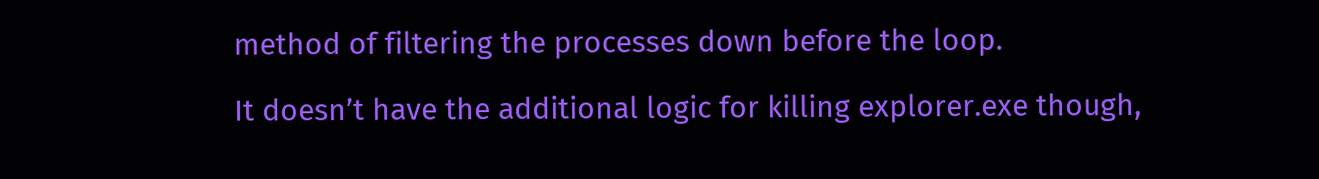method of filtering the processes down before the loop.

It doesn’t have the additional logic for killing explorer.exe though,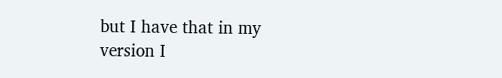but I have that in my version I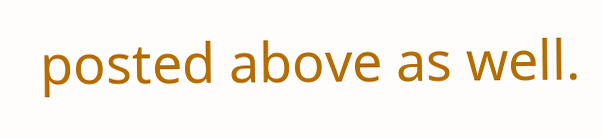posted above as well.